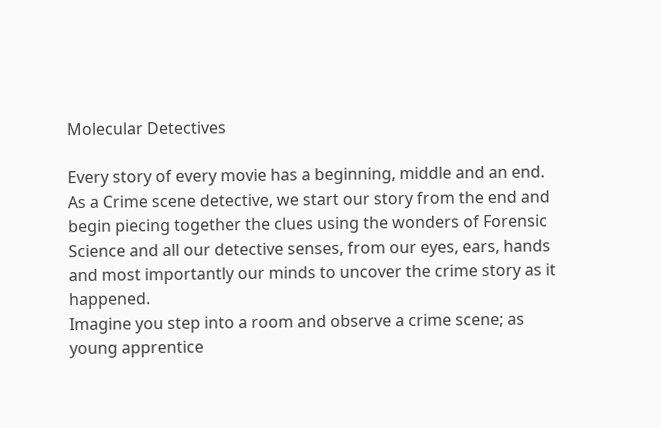Molecular Detectives

Every story of every movie has a beginning, middle and an end.
As a Crime scene detective, we start our story from the end and begin piecing together the clues using the wonders of Forensic Science and all our detective senses, from our eyes, ears, hands and most importantly our minds to uncover the crime story as it happened.
Imagine you step into a room and observe a crime scene; as young apprentice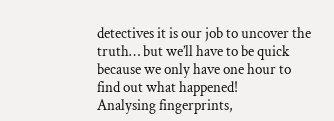detectives it is our job to uncover the truth… but we’ll have to be quick because we only have one hour to find out what happened!
Analysing fingerprints,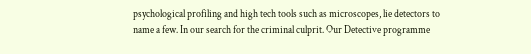psychological profiling and high tech tools such as microscopes, lie detectors to name a few. In our search for the criminal culprit. Our Detective programme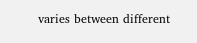varies between different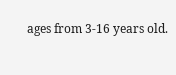ages from 3-16 years old.